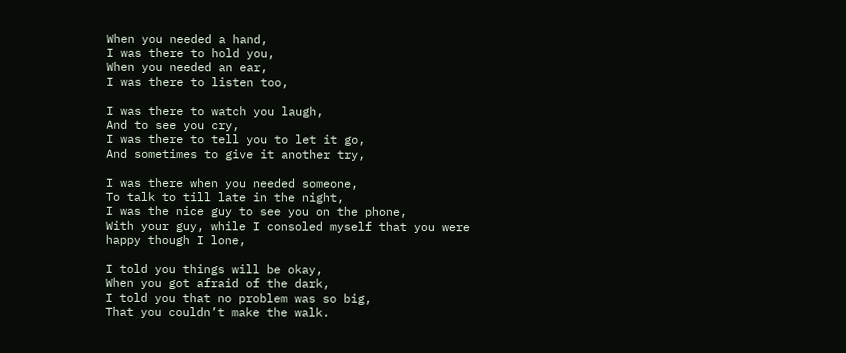When you needed a hand,
I was there to hold you,
When you needed an ear,
I was there to listen too,

I was there to watch you laugh,
And to see you cry,
I was there to tell you to let it go,
And sometimes to give it another try,

I was there when you needed someone,
To talk to till late in the night,
I was the nice guy to see you on the phone,
With your guy, while I consoled myself that you were happy though I lone,

I told you things will be okay,
When you got afraid of the dark,
I told you that no problem was so big,
That you couldn’t make the walk.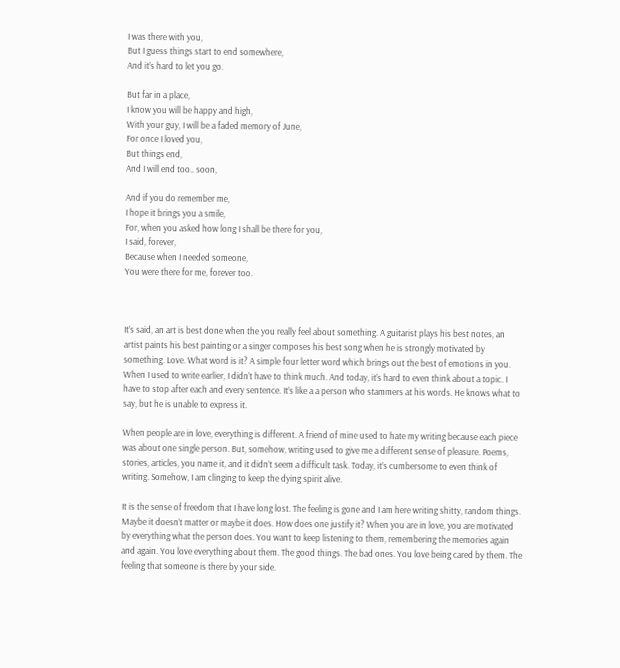I was there with you,
But I guess things start to end somewhere,
And it’s hard to let you go.

But far in a place,
I know you will be happy and high,
With your guy, I will be a faded memory of June,
For once I loved you,
But things end,
And I will end too.. soon,

And if you do remember me,
I hope it brings you a smile,
For, when you asked how long I shall be there for you,
I said, forever,
Because when I needed someone,
You were there for me, forever too.



It’s said, an art is best done when the you really feel about something. A guitarist plays his best notes, an artist paints his best painting or a singer composes his best song when he is strongly motivated by something. Love. What word is it? A simple four letter word which brings out the best of emotions in you. When I used to write earlier, I didn’t have to think much. And today, it’s hard to even think about a topic. I have to stop after each and every sentence. It’s like a a person who stammers at his words. He knows what to say, but he is unable to express it.

When people are in love, everything is different. A friend of mine used to hate my writing because each piece was about one single person. But, somehow, writing used to give me a different sense of pleasure. Poems, stories, articles, you name it, and it didn’t seem a difficult task. Today, it’s cumbersome to even think of writing. Somehow, I am clinging to keep the dying spirit alive.

It is the sense of freedom that I have long lost. The feeling is gone and I am here writing shitty, random things. Maybe it doesn’t matter or maybe it does. How does one justify it? When you are in love, you are motivated by everything what the person does. You want to keep listening to them, remembering the memories again and again. You love everything about them. The good things. The bad ones. You love being cared by them. The feeling that someone is there by your side.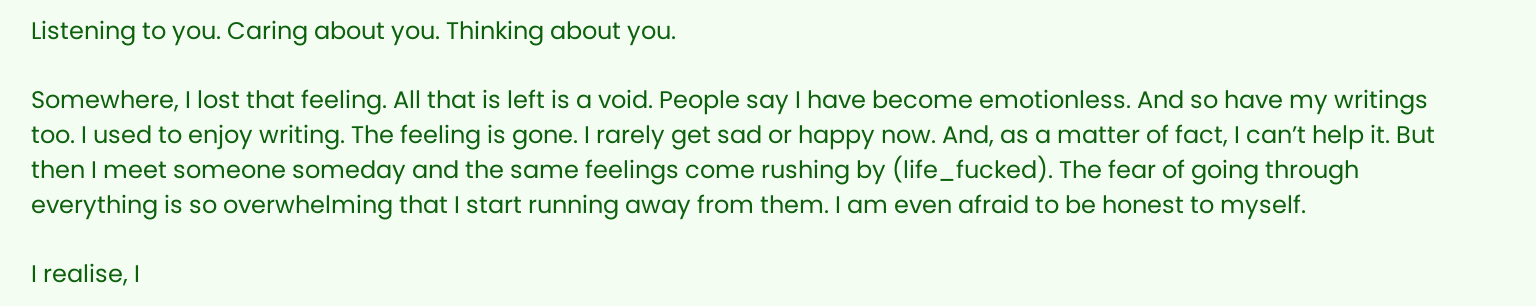Listening to you. Caring about you. Thinking about you.

Somewhere, I lost that feeling. All that is left is a void. People say I have become emotionless. And so have my writings too. I used to enjoy writing. The feeling is gone. I rarely get sad or happy now. And, as a matter of fact, I can’t help it. But then I meet someone someday and the same feelings come rushing by (life_fucked). The fear of going through everything is so overwhelming that I start running away from them. I am even afraid to be honest to myself.

I realise, I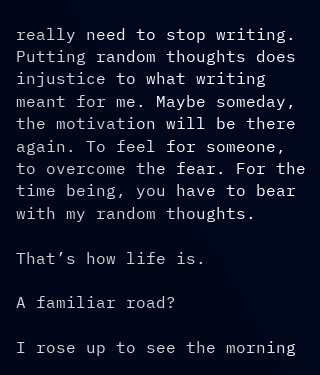really need to stop writing. Putting random thoughts does injustice to what writing meant for me. Maybe someday, the motivation will be there again. To feel for someone, to overcome the fear. For the time being, you have to bear with my random thoughts.

That’s how life is.

A familiar road?

I rose up to see the morning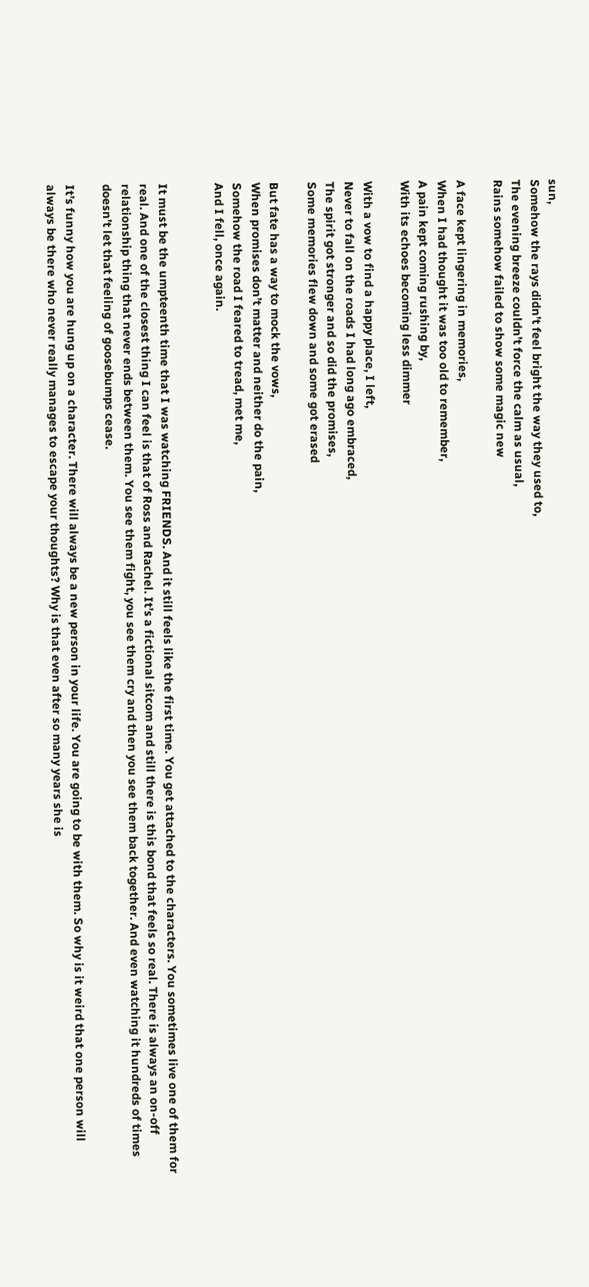sun,
Somehow the rays didn’t feel bright the way they used to,
The evening breeze couldn’t force the calm as usual,
Rains somehow failed to show some magic new

A face kept lingering in memories,
When I had thought it was too old to remember,
A pain kept coming rushing by,
With its echoes becoming less dimmer

With a vow to find a happy place, I left,
Never to fall on the roads I had long ago embraced,
The spirit got stronger and so did the promises,
Some memories flew down and some got erased

But fate has a way to mock the vows,
When promises don’t matter and neither do the pain,
Somehow the road I feared to tread, met me,
And I fell, once again.


It must be the umpteenth time that I was watching FRIENDS. And it still feels like the first time. You get attached to the characters. You sometimes live one of them for real. And one of the closest thing I can feel is that of Ross and Rachel. It’s a fictional sitcom and still there is this bond that feels so real. There is always an on-off relationship thing that never ends between them. You see them fight, you see them cry and then you see them back together. And even watching it hundreds of times doesn’t let that feeling of goosebumps cease.

It’s funny how you are hung up on a character. There will always be a new person in your life. You are going to be with them. So why is it weird that one person will always be there who never really manages to escape your thoughts? Why is that even after so many years she is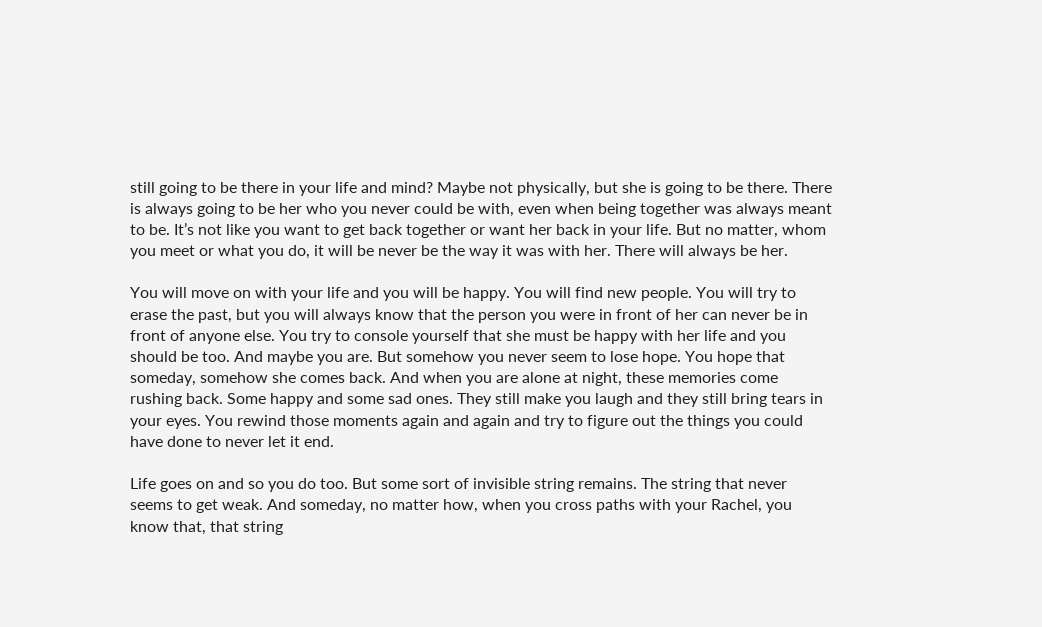still going to be there in your life and mind? Maybe not physically, but she is going to be there. There is always going to be her who you never could be with, even when being together was always meant to be. It’s not like you want to get back together or want her back in your life. But no matter, whom you meet or what you do, it will be never be the way it was with her. There will always be her.

You will move on with your life and you will be happy. You will find new people. You will try to erase the past, but you will always know that the person you were in front of her can never be in front of anyone else. You try to console yourself that she must be happy with her life and you should be too. And maybe you are. But somehow you never seem to lose hope. You hope that someday, somehow she comes back. And when you are alone at night, these memories come rushing back. Some happy and some sad ones. They still make you laugh and they still bring tears in your eyes. You rewind those moments again and again and try to figure out the things you could have done to never let it end.

Life goes on and so you do too. But some sort of invisible string remains. The string that never seems to get weak. And someday, no matter how, when you cross paths with your Rachel, you know that, that string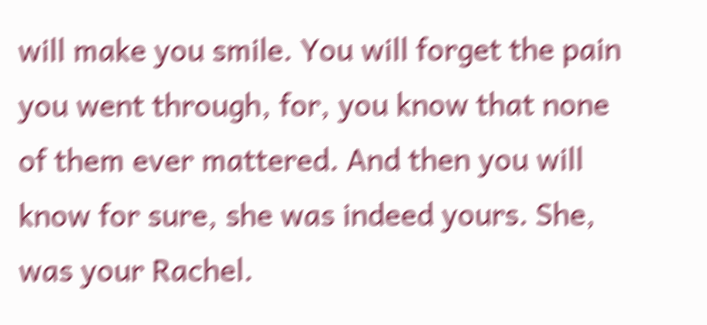will make you smile. You will forget the pain you went through, for, you know that none of them ever mattered. And then you will know for sure, she was indeed yours. She, was your Rachel.